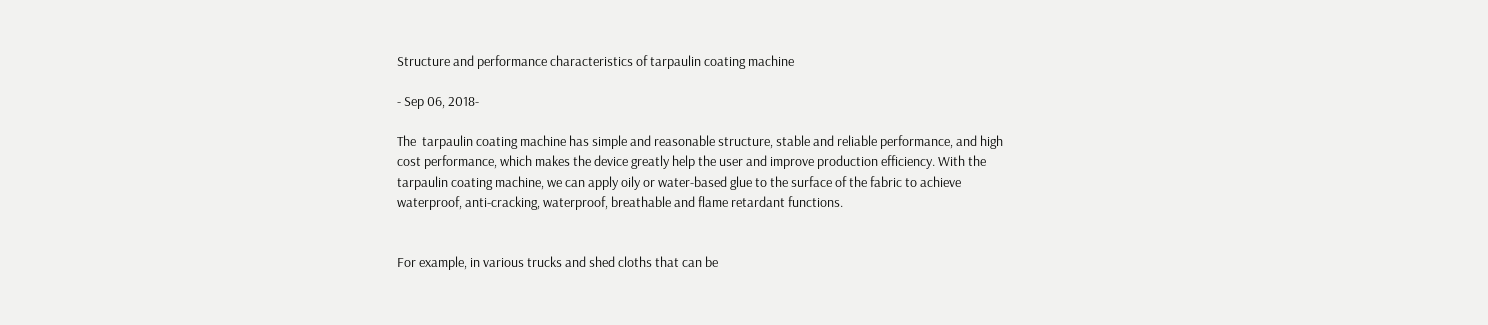Structure and performance characteristics of tarpaulin coating machine

- Sep 06, 2018-

The  tarpaulin coating machine has simple and reasonable structure, stable and reliable performance, and high cost performance, which makes the device greatly help the user and improve production efficiency. With the tarpaulin coating machine, we can apply oily or water-based glue to the surface of the fabric to achieve waterproof, anti-cracking, waterproof, breathable and flame retardant functions.


For example, in various trucks and shed cloths that can be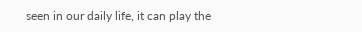seen in our daily life, it can play the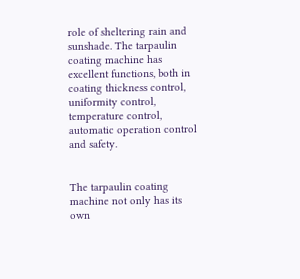role of sheltering rain and sunshade. The tarpaulin coating machine has excellent functions, both in coating thickness control, uniformity control, temperature control, automatic operation control and safety.


The tarpaulin coating machine not only has its own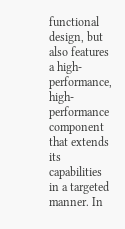functional design, but also features a high-performance, high-performance component that extends its capabilities in a targeted manner. In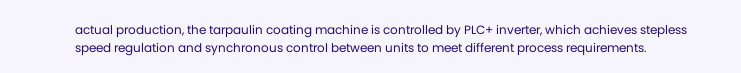actual production, the tarpaulin coating machine is controlled by PLC+ inverter, which achieves stepless speed regulation and synchronous control between units to meet different process requirements.